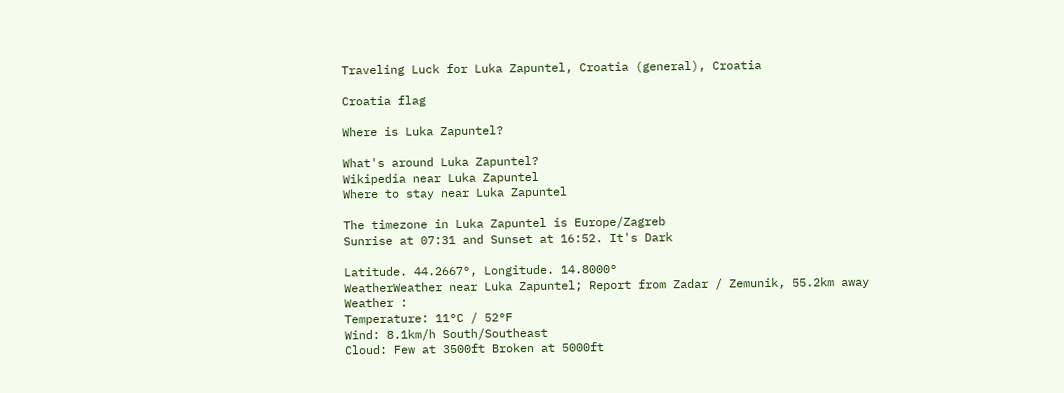Traveling Luck for Luka Zapuntel, Croatia (general), Croatia

Croatia flag

Where is Luka Zapuntel?

What's around Luka Zapuntel?
Wikipedia near Luka Zapuntel
Where to stay near Luka Zapuntel

The timezone in Luka Zapuntel is Europe/Zagreb
Sunrise at 07:31 and Sunset at 16:52. It's Dark

Latitude. 44.2667°, Longitude. 14.8000°
WeatherWeather near Luka Zapuntel; Report from Zadar / Zemunik, 55.2km away
Weather :
Temperature: 11°C / 52°F
Wind: 8.1km/h South/Southeast
Cloud: Few at 3500ft Broken at 5000ft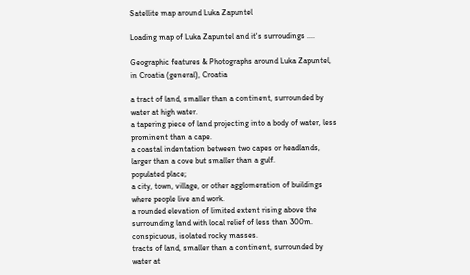Satellite map around Luka Zapuntel

Loading map of Luka Zapuntel and it's surroudings ....

Geographic features & Photographs around Luka Zapuntel, in Croatia (general), Croatia

a tract of land, smaller than a continent, surrounded by water at high water.
a tapering piece of land projecting into a body of water, less prominent than a cape.
a coastal indentation between two capes or headlands, larger than a cove but smaller than a gulf.
populated place;
a city, town, village, or other agglomeration of buildings where people live and work.
a rounded elevation of limited extent rising above the surrounding land with local relief of less than 300m.
conspicuous, isolated rocky masses.
tracts of land, smaller than a continent, surrounded by water at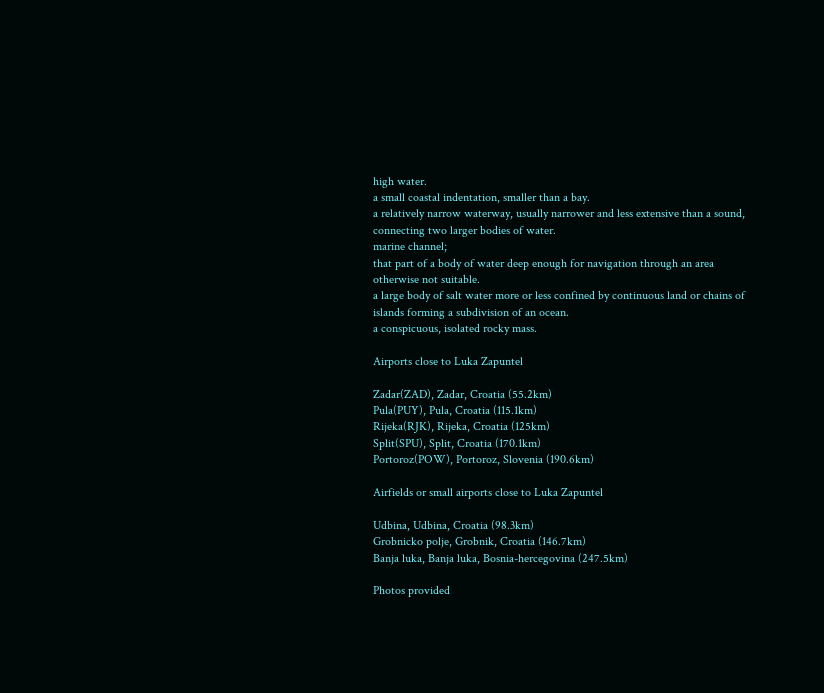high water.
a small coastal indentation, smaller than a bay.
a relatively narrow waterway, usually narrower and less extensive than a sound, connecting two larger bodies of water.
marine channel;
that part of a body of water deep enough for navigation through an area otherwise not suitable.
a large body of salt water more or less confined by continuous land or chains of islands forming a subdivision of an ocean.
a conspicuous, isolated rocky mass.

Airports close to Luka Zapuntel

Zadar(ZAD), Zadar, Croatia (55.2km)
Pula(PUY), Pula, Croatia (115.1km)
Rijeka(RJK), Rijeka, Croatia (125km)
Split(SPU), Split, Croatia (170.1km)
Portoroz(POW), Portoroz, Slovenia (190.6km)

Airfields or small airports close to Luka Zapuntel

Udbina, Udbina, Croatia (98.3km)
Grobnicko polje, Grobnik, Croatia (146.7km)
Banja luka, Banja luka, Bosnia-hercegovina (247.5km)

Photos provided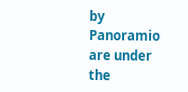by Panoramio are under the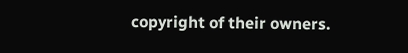copyright of their owners.